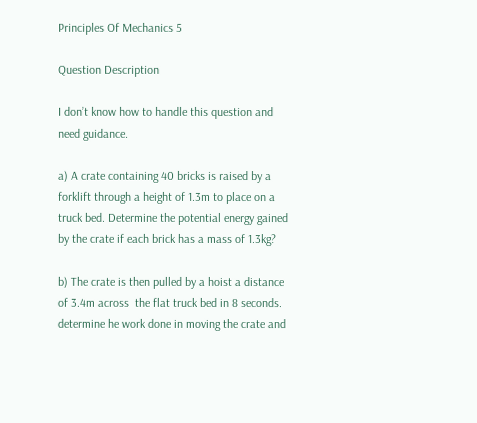Principles Of Mechanics 5

Question Description

I don’t know how to handle this question and need guidance.

a) A crate containing 40 bricks is raised by a forklift through a height of 1.3m to place on a truck bed. Determine the potential energy gained by the crate if each brick has a mass of 1.3kg?

b) The crate is then pulled by a hoist a distance of 3.4m across  the flat truck bed in 8 seconds. determine he work done in moving the crate and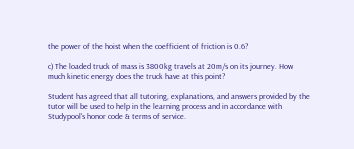the power of the hoist when the coefficient of friction is 0.6?

c) The loaded truck of mass is 3800kg travels at 20m/s on its journey. How much kinetic energy does the truck have at this point?

Student has agreed that all tutoring, explanations, and answers provided by the tutor will be used to help in the learning process and in accordance with Studypool's honor code & terms of service.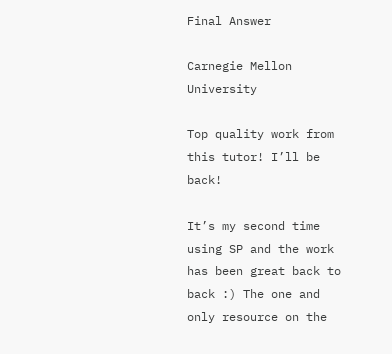Final Answer

Carnegie Mellon University

Top quality work from this tutor! I’ll be back!

It’s my second time using SP and the work has been great back to back :) The one and only resource on the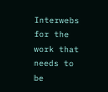Interwebs for the work that needs to be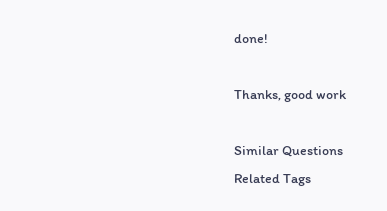done!

Thanks, good work

Similar Questions
Related Tags